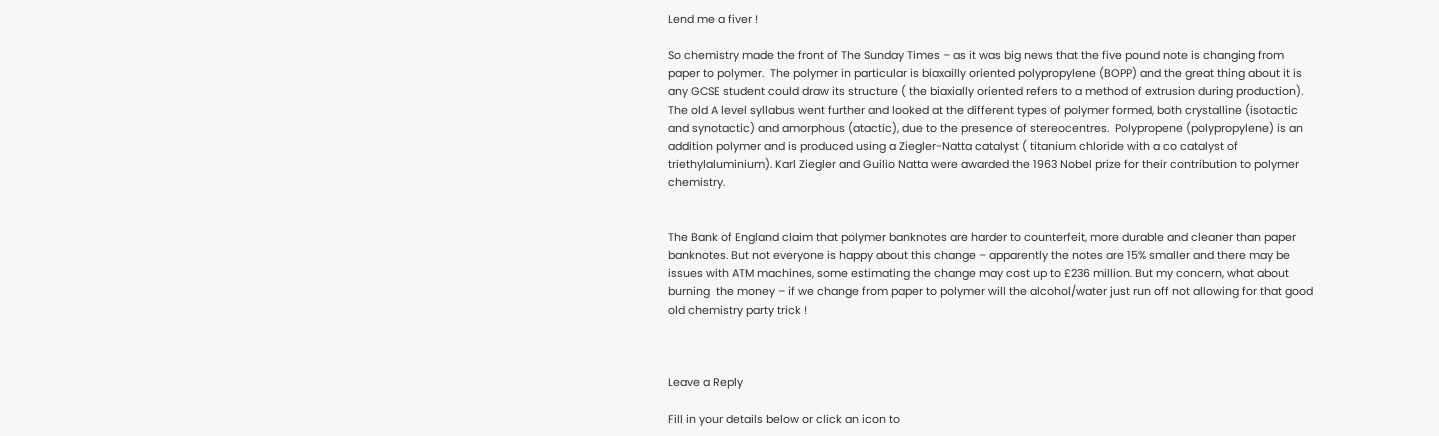Lend me a fiver !

So chemistry made the front of The Sunday Times – as it was big news that the five pound note is changing from paper to polymer.  The polymer in particular is biaxailly oriented polypropylene (BOPP) and the great thing about it is any GCSE student could draw its structure ( the biaxially oriented refers to a method of extrusion during production).  The old A level syllabus went further and looked at the different types of polymer formed, both crystalline (isotactic and synotactic) and amorphous (atactic), due to the presence of stereocentres.  Polypropene (polypropylene) is an addition polymer and is produced using a Ziegler-Natta catalyst ( titanium chloride with a co catalyst of triethylaluminium). Karl Ziegler and Guilio Natta were awarded the 1963 Nobel prize for their contribution to polymer chemistry.


The Bank of England claim that polymer banknotes are harder to counterfeit, more durable and cleaner than paper banknotes. But not everyone is happy about this change – apparently the notes are 15% smaller and there may be issues with ATM machines, some estimating the change may cost up to £236 million. But my concern, what about burning  the money – if we change from paper to polymer will the alcohol/water just run off not allowing for that good old chemistry party trick !



Leave a Reply

Fill in your details below or click an icon to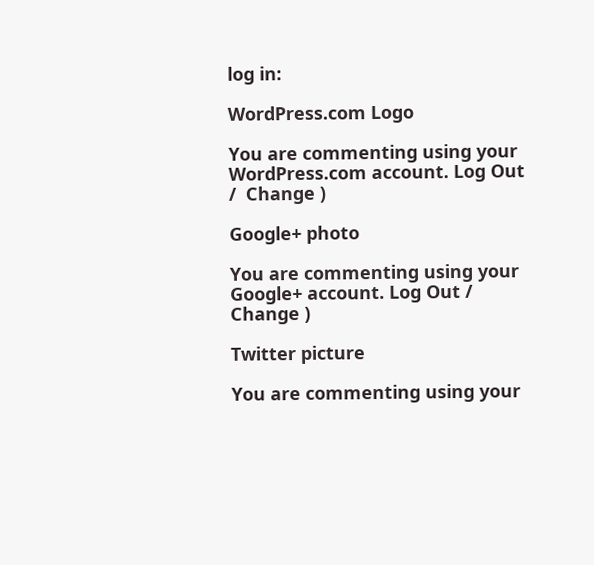log in:

WordPress.com Logo

You are commenting using your WordPress.com account. Log Out /  Change )

Google+ photo

You are commenting using your Google+ account. Log Out /  Change )

Twitter picture

You are commenting using your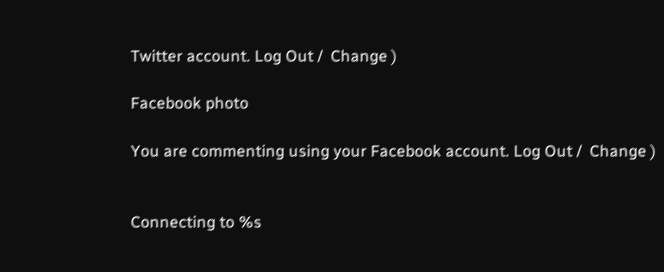Twitter account. Log Out /  Change )

Facebook photo

You are commenting using your Facebook account. Log Out /  Change )


Connecting to %s